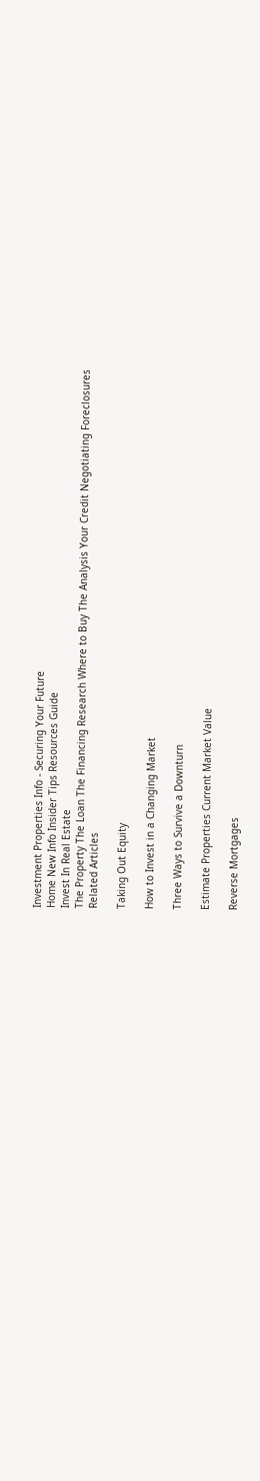Investment Properties Info - Securing Your Future
Home New Info Insider Tips Resources Guide
Invest In Real Estate
The Property The Loan The Financing Research Where to Buy The Analysis Your Credit Negotiating Foreclosures
Related Articles

Taking Out Equity

How to Invest in a Changing Market

Three Ways to Survive a Downturn

Estimate Properties Current Market Value

Reverse Mortgages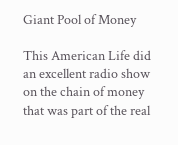Giant Pool of Money

This American Life did an excellent radio show on the chain of money that was part of the real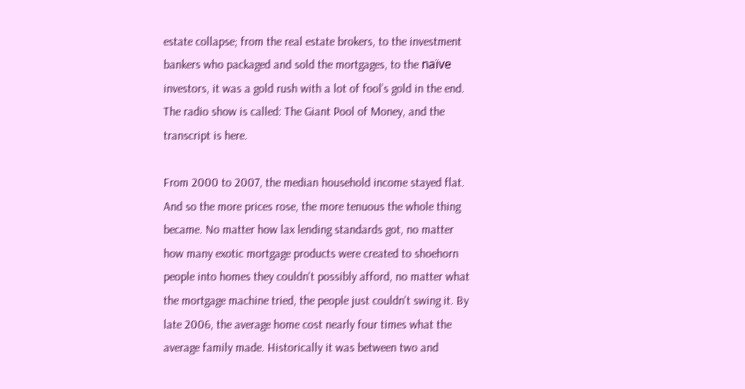estate collapse; from the real estate brokers, to the investment bankers who packaged and sold the mortgages, to the naïve investors, it was a gold rush with a lot of fool’s gold in the end. The radio show is called: The Giant Pool of Money, and the transcript is here.

From 2000 to 2007, the median household income stayed flat. And so the more prices rose, the more tenuous the whole thing became. No matter how lax lending standards got, no matter how many exotic mortgage products were created to shoehorn people into homes they couldn't possibly afford, no matter what the mortgage machine tried, the people just couldn't swing it. By late 2006, the average home cost nearly four times what the average family made. Historically it was between two and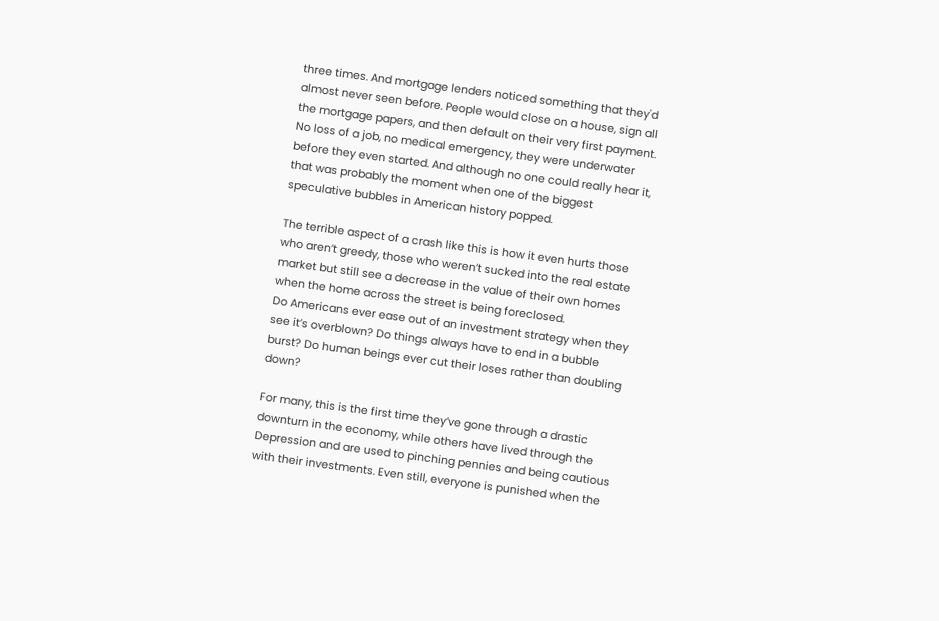three times. And mortgage lenders noticed something that they'd almost never seen before. People would close on a house, sign all the mortgage papers, and then default on their very first payment. No loss of a job, no medical emergency, they were underwater before they even started. And although no one could really hear it, that was probably the moment when one of the biggest speculative bubbles in American history popped.

The terrible aspect of a crash like this is how it even hurts those who aren’t greedy, those who weren’t sucked into the real estate market but still see a decrease in the value of their own homes when the home across the street is being foreclosed.
Do Americans ever ease out of an investment strategy when they see it’s overblown? Do things always have to end in a bubble burst? Do human beings ever cut their loses rather than doubling down?

For many, this is the first time they’ve gone through a drastic downturn in the economy, while others have lived through the Depression and are used to pinching pennies and being cautious with their investments. Even still, everyone is punished when the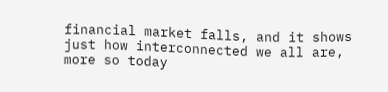financial market falls, and it shows just how interconnected we all are, more so today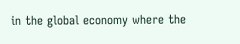in the global economy where the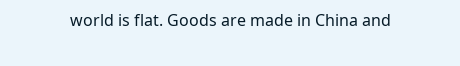world is flat. Goods are made in China and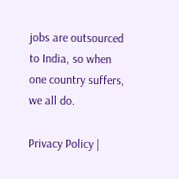jobs are outsourced to India, so when one country suffers, we all do.

Privacy Policy |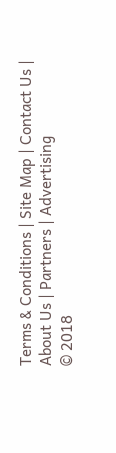Terms & Conditions | Site Map | Contact Us | About Us | Partners | Advertising
© 2018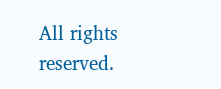All rights reserved.